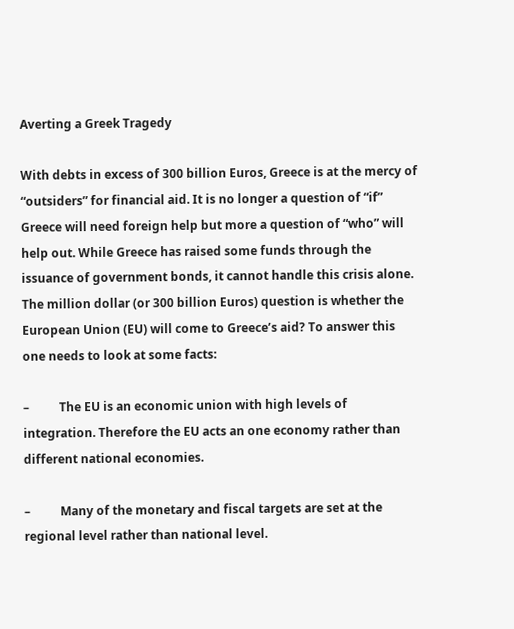Averting a Greek Tragedy

With debts in excess of 300 billion Euros, Greece is at the mercy of “outsiders” for financial aid. It is no longer a question of “if” Greece will need foreign help but more a question of “who” will help out. While Greece has raised some funds through the issuance of government bonds, it cannot handle this crisis alone. The million dollar (or 300 billion Euros) question is whether the European Union (EU) will come to Greece’s aid? To answer this one needs to look at some facts:

–          The EU is an economic union with high levels of integration. Therefore the EU acts an one economy rather than different national economies.

–          Many of the monetary and fiscal targets are set at the regional level rather than national level.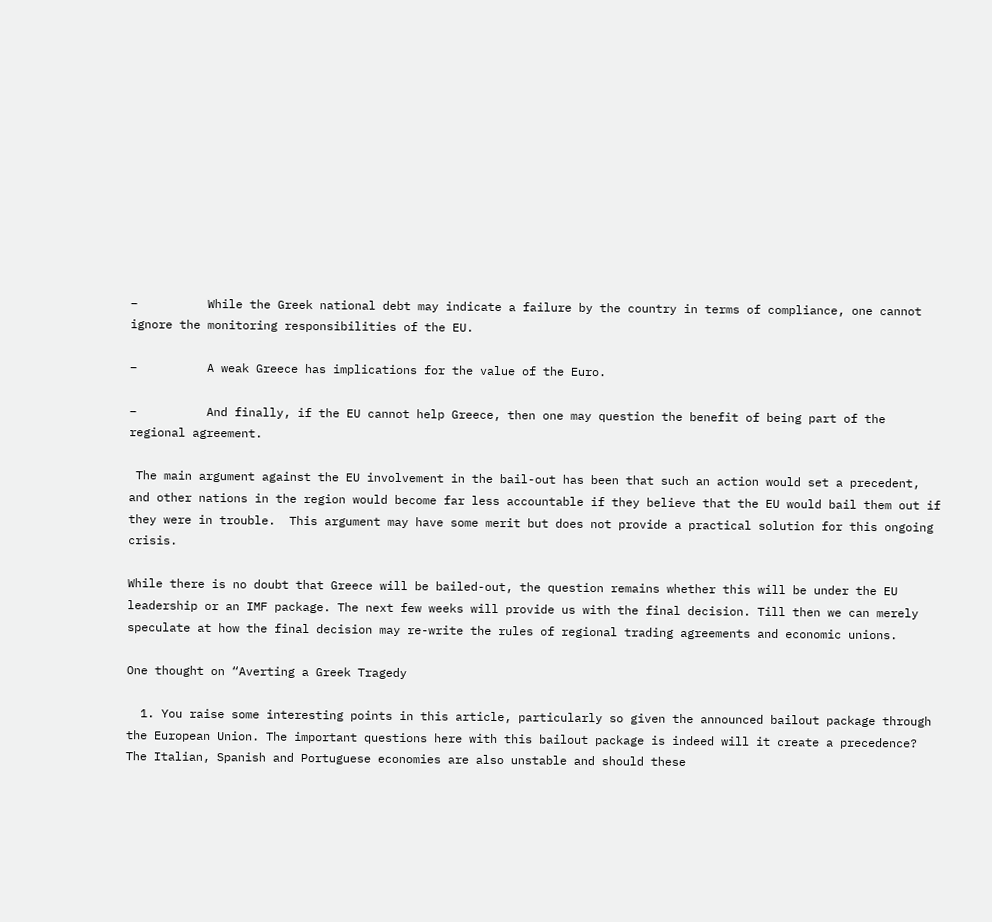–          While the Greek national debt may indicate a failure by the country in terms of compliance, one cannot ignore the monitoring responsibilities of the EU.

–          A weak Greece has implications for the value of the Euro.

–          And finally, if the EU cannot help Greece, then one may question the benefit of being part of the regional agreement.

 The main argument against the EU involvement in the bail-out has been that such an action would set a precedent, and other nations in the region would become far less accountable if they believe that the EU would bail them out if they were in trouble.  This argument may have some merit but does not provide a practical solution for this ongoing crisis.

While there is no doubt that Greece will be bailed-out, the question remains whether this will be under the EU leadership or an IMF package. The next few weeks will provide us with the final decision. Till then we can merely speculate at how the final decision may re-write the rules of regional trading agreements and economic unions.

One thought on “Averting a Greek Tragedy

  1. You raise some interesting points in this article, particularly so given the announced bailout package through the European Union. The important questions here with this bailout package is indeed will it create a precedence? The Italian, Spanish and Portuguese economies are also unstable and should these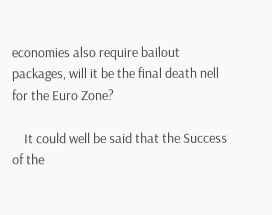economies also require bailout packages, will it be the final death nell for the Euro Zone?

    It could well be said that the Success of the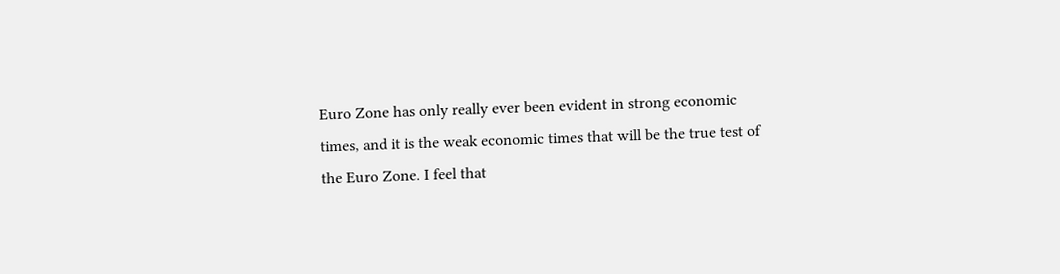Euro Zone has only really ever been evident in strong economic times, and it is the weak economic times that will be the true test of the Euro Zone. I feel that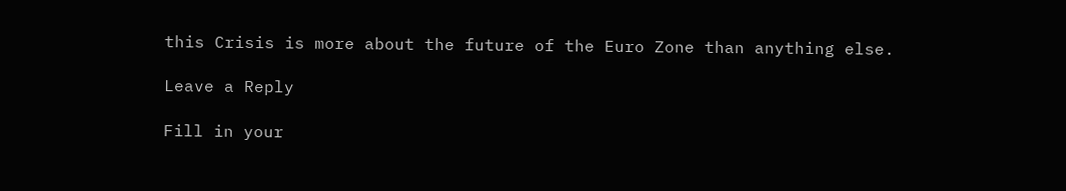this Crisis is more about the future of the Euro Zone than anything else.

Leave a Reply

Fill in your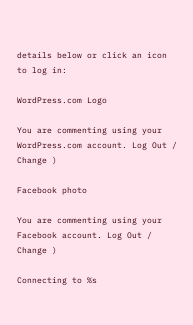details below or click an icon to log in:

WordPress.com Logo

You are commenting using your WordPress.com account. Log Out /  Change )

Facebook photo

You are commenting using your Facebook account. Log Out /  Change )

Connecting to %s